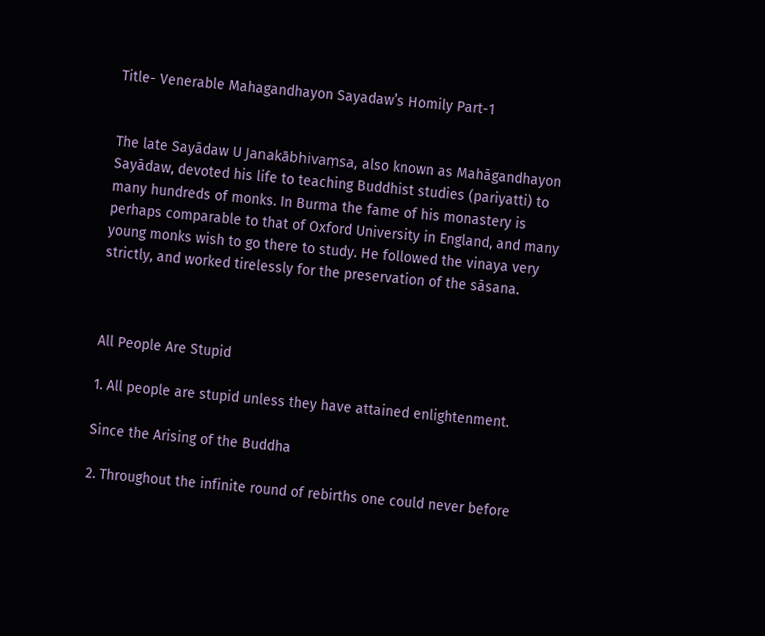Title- Venerable Mahagandhayon Sayadaw’s Homily Part-1


The late Sayādaw U Janakābhivaṃsa, also known as Mahāgandhayon Sayādaw, devoted his life to teaching Buddhist studies (pariyatti) to many hundreds of monks. In Burma the fame of his monastery is perhaps comparable to that of Oxford University in England, and many young monks wish to go there to study. He followed the vinaya very strictly, and worked tirelessly for the preservation of the sāsana.



All People Are Stupid

1. All people are stupid unless they have attained enlightenment.

Since the Arising of the Buddha

2. Throughout the infinite round of rebirths one could never before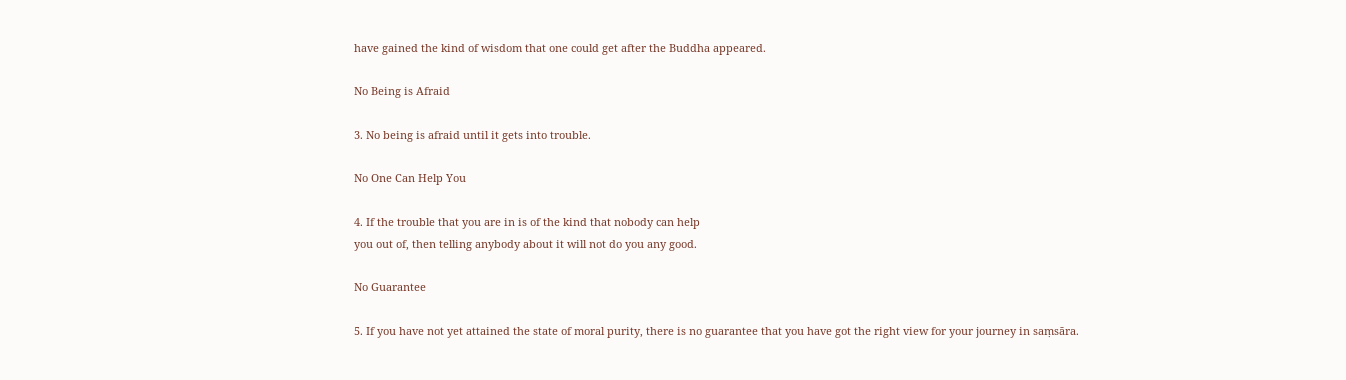have gained the kind of wisdom that one could get after the Buddha appeared.

No Being is Afraid

3. No being is afraid until it gets into trouble.

No One Can Help You

4. If the trouble that you are in is of the kind that nobody can help
you out of, then telling anybody about it will not do you any good.

No Guarantee

5. If you have not yet attained the state of moral purity, there is no guarantee that you have got the right view for your journey in saṃsāra.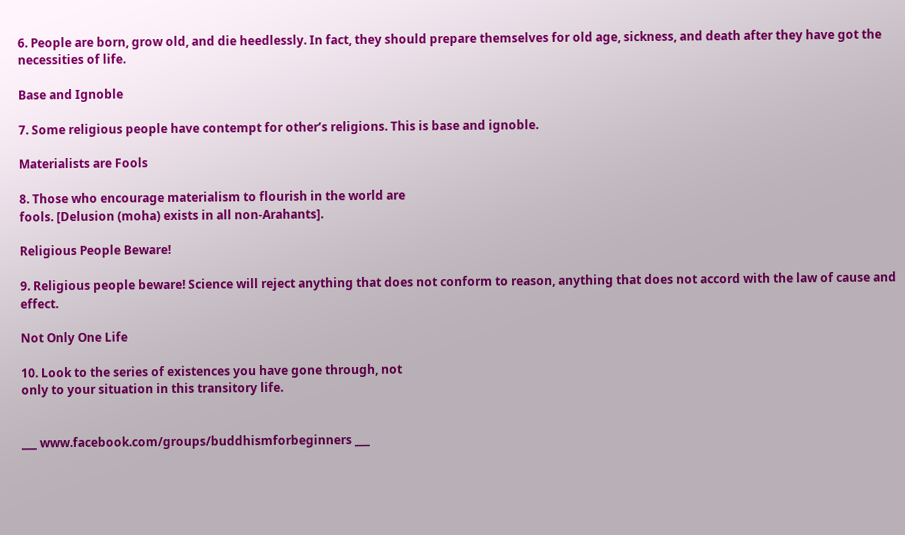6. People are born, grow old, and die heedlessly. In fact, they should prepare themselves for old age, sickness, and death after they have got the necessities of life.

Base and Ignoble

7. Some religious people have contempt for other’s religions. This is base and ignoble.

Materialists are Fools

8. Those who encourage materialism to flourish in the world are
fools. [Delusion (moha) exists in all non-Arahants].

Religious People Beware!

9. Religious people beware! Science will reject anything that does not conform to reason, anything that does not accord with the law of cause and effect.

Not Only One Life

10. Look to the series of existences you have gone through, not
only to your situation in this transitory life.


___ www.facebook.com/groups/buddhismforbeginners ___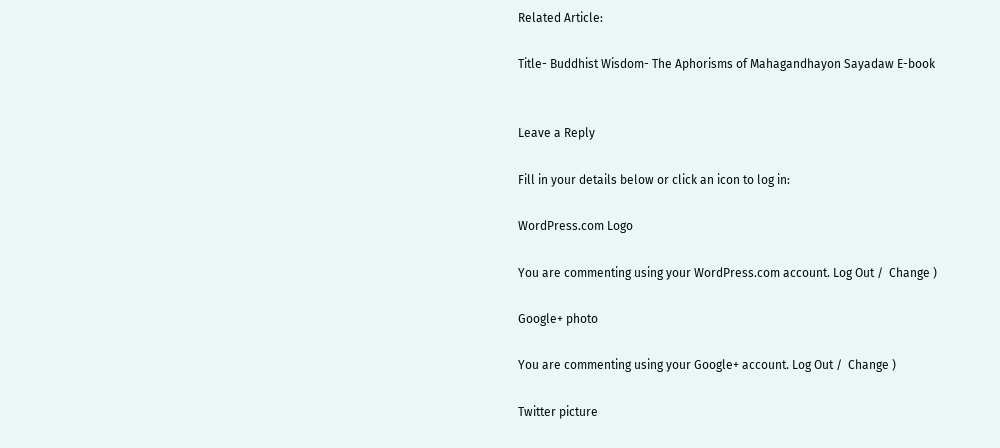Related Article:

Title- Buddhist Wisdom- The Aphorisms of Mahagandhayon Sayadaw E-book


Leave a Reply

Fill in your details below or click an icon to log in:

WordPress.com Logo

You are commenting using your WordPress.com account. Log Out /  Change )

Google+ photo

You are commenting using your Google+ account. Log Out /  Change )

Twitter picture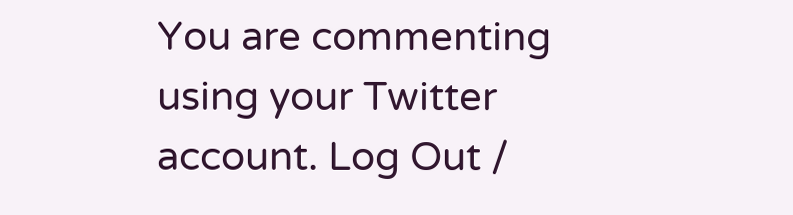You are commenting using your Twitter account. Log Out /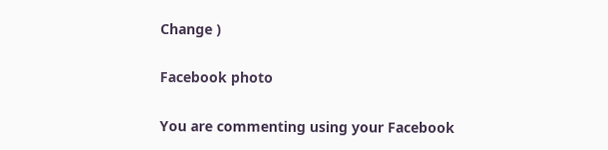Change )

Facebook photo

You are commenting using your Facebook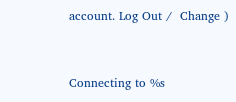account. Log Out /  Change )


Connecting to %s